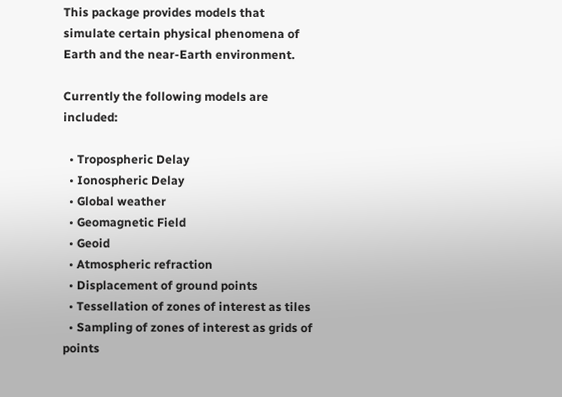This package provides models that simulate certain physical phenomena of Earth and the near-Earth environment.

Currently the following models are included:

  • Tropospheric Delay
  • Ionospheric Delay
  • Global weather
  • Geomagnetic Field
  • Geoid
  • Atmospheric refraction
  • Displacement of ground points
  • Tessellation of zones of interest as tiles
  • Sampling of zones of interest as grids of points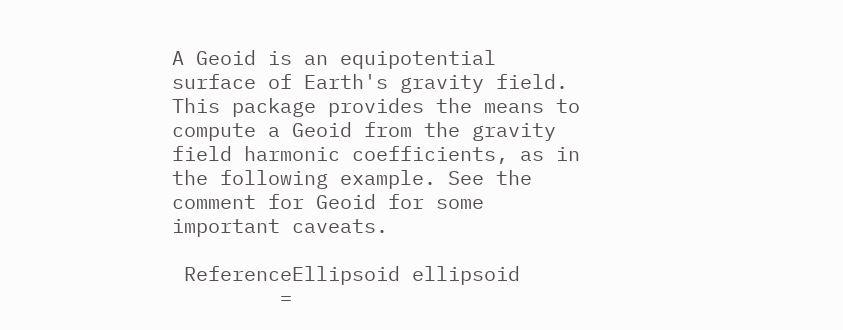A Geoid is an equipotential surface of Earth's gravity field. This package provides the means to compute a Geoid from the gravity field harmonic coefficients, as in the following example. See the comment for Geoid for some important caveats.

 ReferenceEllipsoid ellipsoid
         =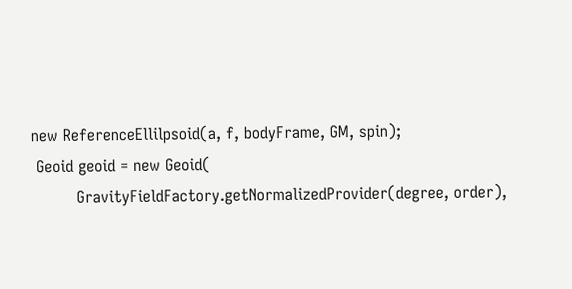new ReferenceEllilpsoid(a, f, bodyFrame, GM, spin);
 Geoid geoid = new Geoid(
         GravityFieldFactory.getNormalizedProvider(degree, order),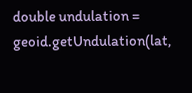double undulation = geoid.getUndulation(lat,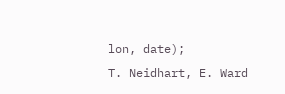lon, date);
T. Neidhart, E. Ward